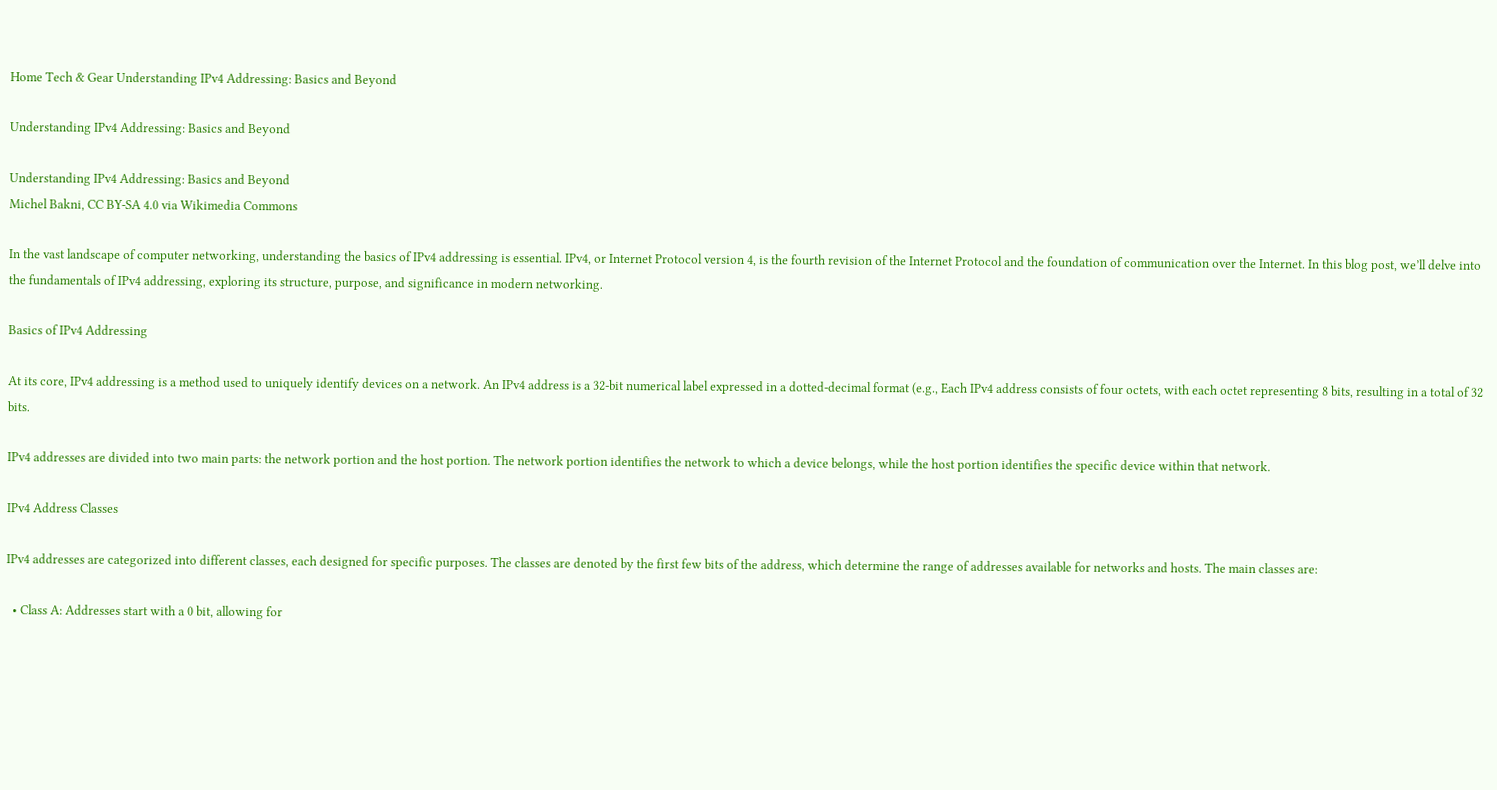Home Tech & Gear Understanding IPv4 Addressing: Basics and Beyond

Understanding IPv4 Addressing: Basics and Beyond

Understanding IPv4 Addressing: Basics and Beyond
Michel Bakni, CC BY-SA 4.0 via Wikimedia Commons

In the vast landscape of computer networking, understanding the basics of IPv4 addressing is essential. IPv4, or Internet Protocol version 4, is the fourth revision of the Internet Protocol and the foundation of communication over the Internet. In this blog post, we’ll delve into the fundamentals of IPv4 addressing, exploring its structure, purpose, and significance in modern networking.

Basics of IPv4 Addressing

At its core, IPv4 addressing is a method used to uniquely identify devices on a network. An IPv4 address is a 32-bit numerical label expressed in a dotted-decimal format (e.g., Each IPv4 address consists of four octets, with each octet representing 8 bits, resulting in a total of 32 bits.

IPv4 addresses are divided into two main parts: the network portion and the host portion. The network portion identifies the network to which a device belongs, while the host portion identifies the specific device within that network.

IPv4 Address Classes

IPv4 addresses are categorized into different classes, each designed for specific purposes. The classes are denoted by the first few bits of the address, which determine the range of addresses available for networks and hosts. The main classes are:

  • Class A: Addresses start with a 0 bit, allowing for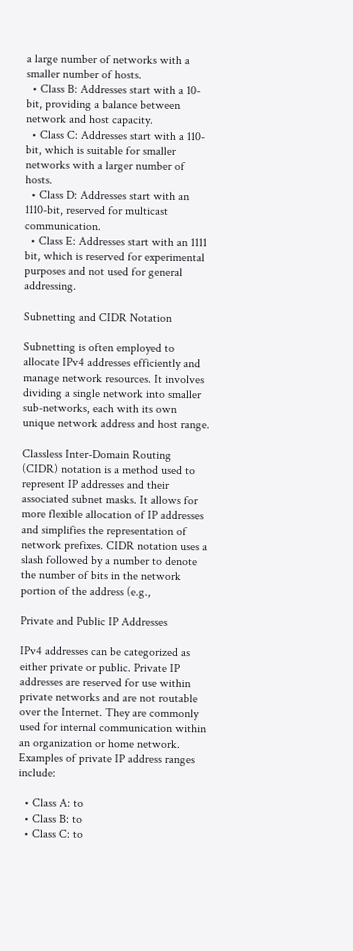a large number of networks with a smaller number of hosts.
  • Class B: Addresses start with a 10-bit, providing a balance between network and host capacity.
  • Class C: Addresses start with a 110-bit, which is suitable for smaller networks with a larger number of hosts.
  • Class D: Addresses start with an 1110-bit, reserved for multicast communication.
  • Class E: Addresses start with an 1111 bit, which is reserved for experimental purposes and not used for general addressing.

Subnetting and CIDR Notation

Subnetting is often employed to allocate IPv4 addresses efficiently and manage network resources. It involves dividing a single network into smaller sub-networks, each with its own unique network address and host range.

Classless Inter-Domain Routing (CIDR) notation is a method used to represent IP addresses and their associated subnet masks. It allows for more flexible allocation of IP addresses and simplifies the representation of network prefixes. CIDR notation uses a slash followed by a number to denote the number of bits in the network portion of the address (e.g.,

Private and Public IP Addresses

IPv4 addresses can be categorized as either private or public. Private IP addresses are reserved for use within private networks and are not routable over the Internet. They are commonly used for internal communication within an organization or home network. Examples of private IP address ranges include:

  • Class A: to
  • Class B: to
  • Class C: to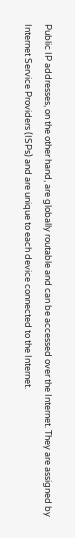Public IP addresses, on the other hand, are globally routable and can be accessed over the Internet. They are assigned by Internet Service Providers (ISPs) and are unique to each device connected to the Internet.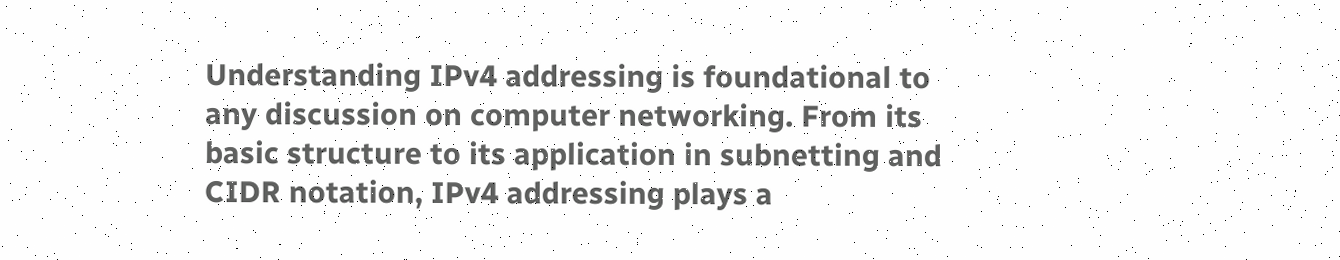Understanding IPv4 addressing is foundational to any discussion on computer networking. From its basic structure to its application in subnetting and CIDR notation, IPv4 addressing plays a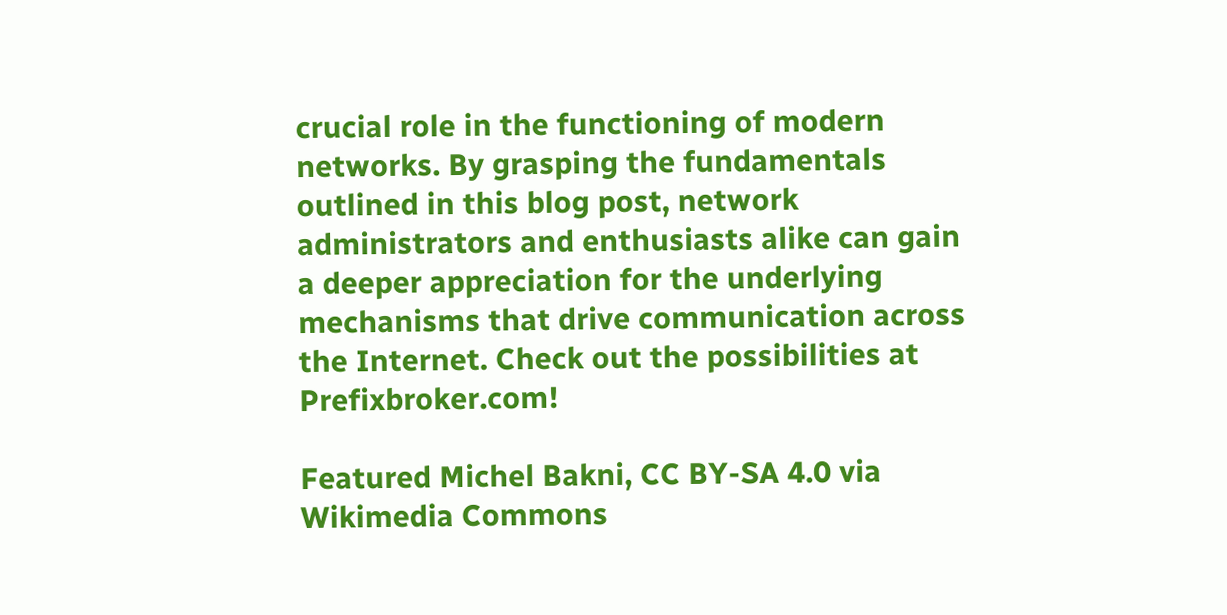crucial role in the functioning of modern networks. By grasping the fundamentals outlined in this blog post, network administrators and enthusiasts alike can gain a deeper appreciation for the underlying mechanisms that drive communication across the Internet. Check out the possibilities at Prefixbroker.com!

Featured Michel Bakni, CC BY-SA 4.0 via Wikimedia Commons